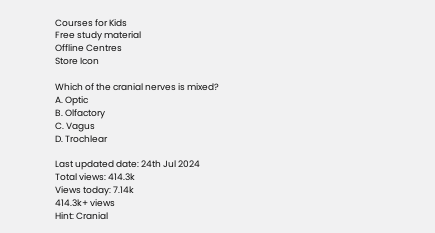Courses for Kids
Free study material
Offline Centres
Store Icon

Which of the cranial nerves is mixed?
A. Optic
B. Olfactory
C. Vagus
D. Trochlear

Last updated date: 24th Jul 2024
Total views: 414.3k
Views today: 7.14k
414.3k+ views
Hint: Cranial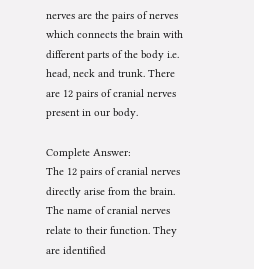nerves are the pairs of nerves which connects the brain with different parts of the body i.e. head, neck and trunk. There are 12 pairs of cranial nerves present in our body.

Complete Answer:
The 12 pairs of cranial nerves directly arise from the brain. The name of cranial nerves relate to their function. They are identified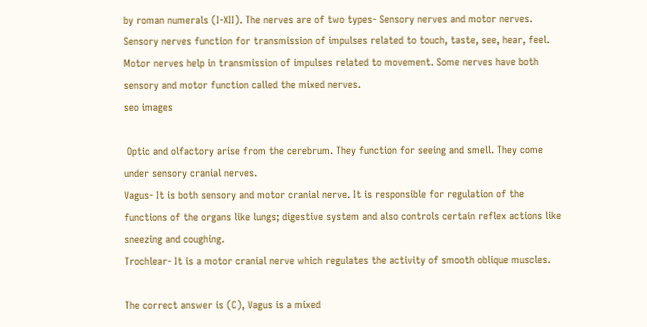by roman numerals (I-XII). The nerves are of two types- Sensory nerves and motor nerves. Sensory nerves function for transmission of impulses related to touch, taste, see, hear, feel. Motor nerves help in transmission of impulses related to movement. Some nerves have both sensory and motor function called the mixed nerves.
seo images

 Optic and olfactory arise from the cerebrum. They function for seeing and smell. They come under sensory cranial nerves.
Vagus- It is both sensory and motor cranial nerve. It is responsible for regulation of the functions of the organs like lungs; digestive system and also controls certain reflex actions like sneezing and coughing.
Trochlear- It is a motor cranial nerve which regulates the activity of smooth oblique muscles.

The correct answer is (C), Vagus is a mixed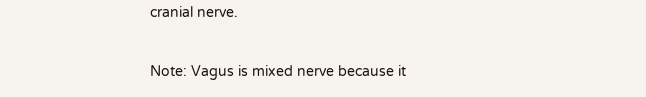cranial nerve.

Note: Vagus is mixed nerve because it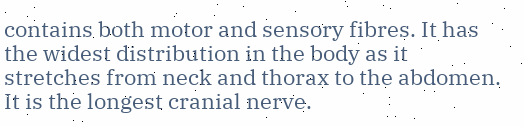contains both motor and sensory fibres. It has the widest distribution in the body as it stretches from neck and thorax to the abdomen. It is the longest cranial nerve.